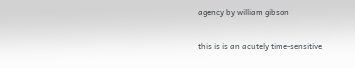agency by william gibson

this is is an acutely time-sensitive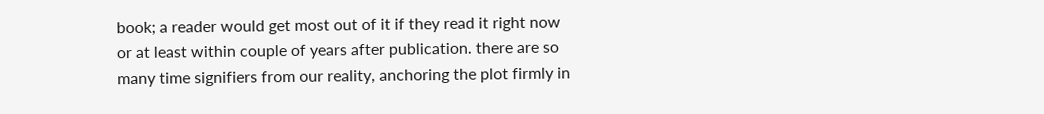book; a reader would get most out of it if they read it right now or at least within couple of years after publication. there are so many time signifiers from our reality, anchoring the plot firmly in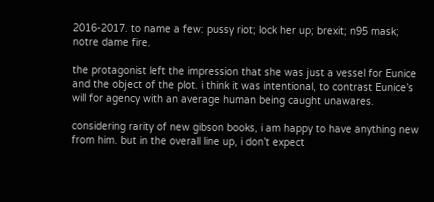2016-2017. to name a few: pussy riot; lock her up; brexit; n95 mask; notre dame fire.

the protagonist left the impression that she was just a vessel for Eunice and the object of the plot. i think it was intentional, to contrast Eunice’s will for agency with an average human being caught unawares.

considering rarity of new gibson books, i am happy to have anything new from him. but in the overall line up, i don’t expect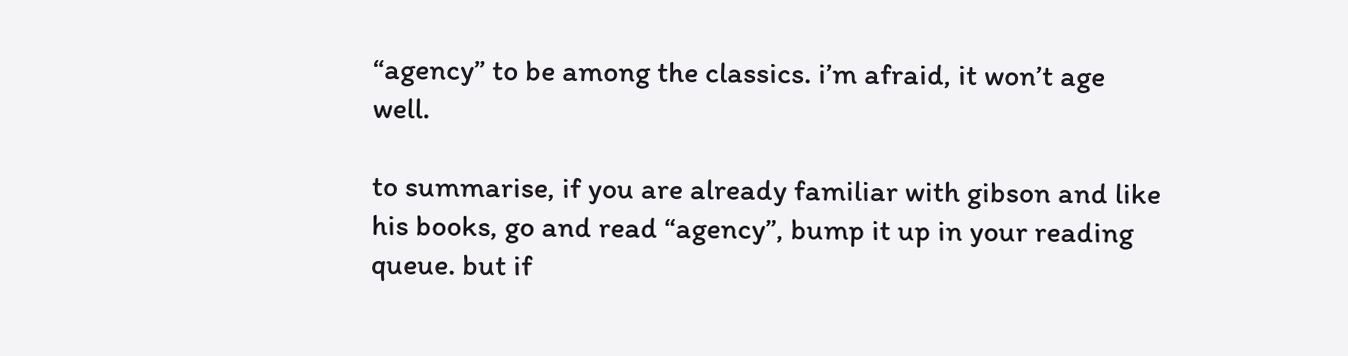“agency” to be among the classics. i’m afraid, it won’t age well.

to summarise, if you are already familiar with gibson and like his books, go and read “agency”, bump it up in your reading queue. but if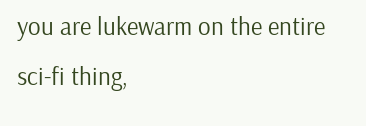you are lukewarm on the entire sci-fi thing,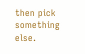then pick something else.